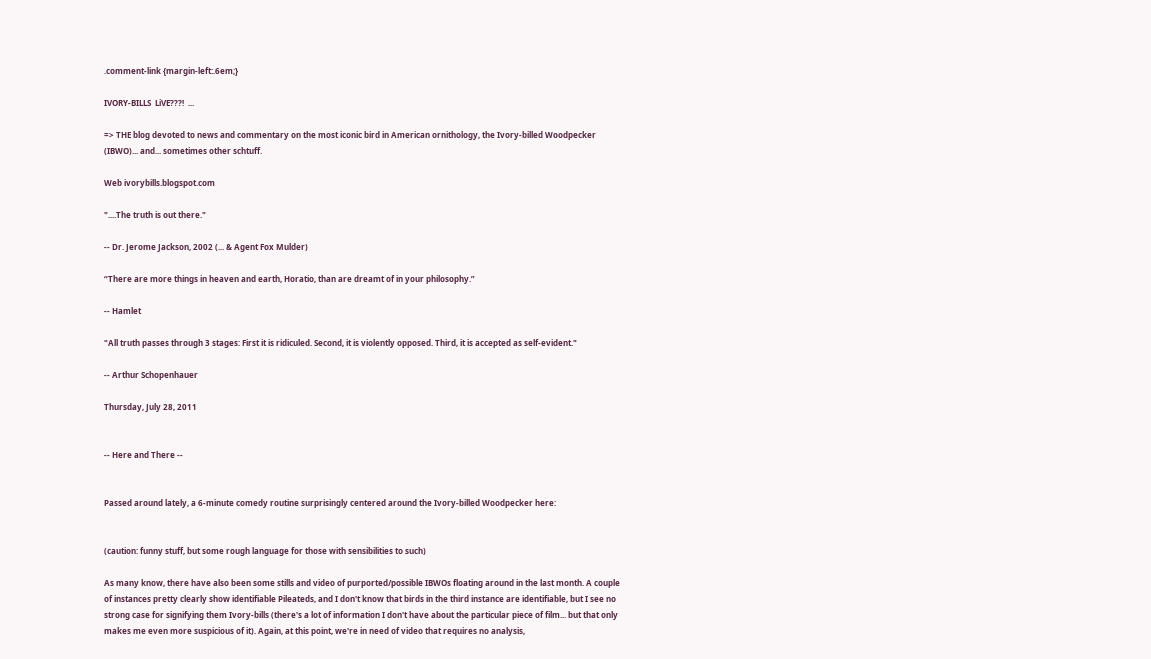.comment-link {margin-left:.6em;}

IVORY-BILLS  LiVE???!  ...

=> THE blog devoted to news and commentary on the most iconic bird in American ornithology, the Ivory-billed Woodpecker (IBWO)... and... sometimes other schtuff.

Web ivorybills.blogspot.com

"....The truth is out there."

-- Dr. Jerome Jackson, 2002 (... & Agent Fox Mulder)

“There are more things in heaven and earth, Horatio, than are dreamt of in your philosophy.”

-- Hamlet

"All truth passes through 3 stages: First it is ridiculed. Second, it is violently opposed. Third, it is accepted as self-evident."

-- Arthur Schopenhauer

Thursday, July 28, 2011


-- Here and There --


Passed around lately, a 6-minute comedy routine surprisingly centered around the Ivory-billed Woodpecker here:


(caution: funny stuff, but some rough language for those with sensibilities to such)

As many know, there have also been some stills and video of purported/possible IBWOs floating around in the last month. A couple of instances pretty clearly show identifiable Pileateds, and I don't know that birds in the third instance are identifiable, but I see no strong case for signifying them Ivory-bills (there's a lot of information I don't have about the particular piece of film... but that only makes me even more suspicious of it). Again, at this point, we're in need of video that requires no analysis,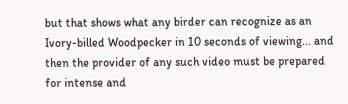but that shows what any birder can recognize as an Ivory-billed Woodpecker in 10 seconds of viewing... and then the provider of any such video must be prepared for intense and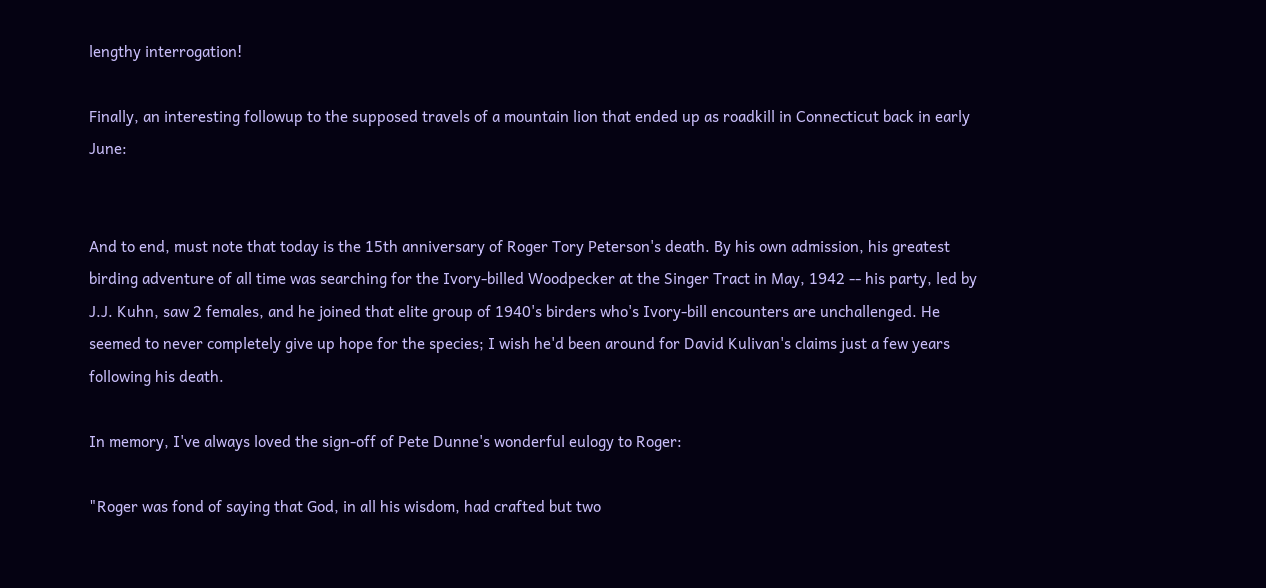lengthy interrogation!

Finally, an interesting followup to the supposed travels of a mountain lion that ended up as roadkill in Connecticut back in early June:


And to end, must note that today is the 15th anniversary of Roger Tory Peterson's death. By his own admission, his greatest birding adventure of all time was searching for the Ivory-billed Woodpecker at the Singer Tract in May, 1942 -- his party, led by J.J. Kuhn, saw 2 females, and he joined that elite group of 1940's birders who's Ivory-bill encounters are unchallenged. He seemed to never completely give up hope for the species; I wish he'd been around for David Kulivan's claims just a few years following his death.

In memory, I've always loved the sign-off of Pete Dunne's wonderful eulogy to Roger:

"Roger was fond of saying that God, in all his wisdom, had crafted but two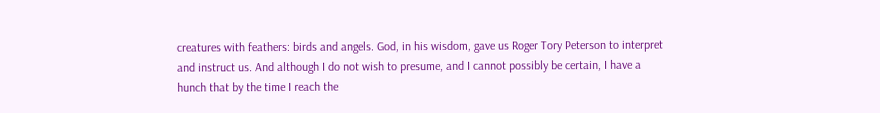creatures with feathers: birds and angels. God, in his wisdom, gave us Roger Tory Peterson to interpret and instruct us. And although I do not wish to presume, and I cannot possibly be certain, I have a hunch that by the time I reach the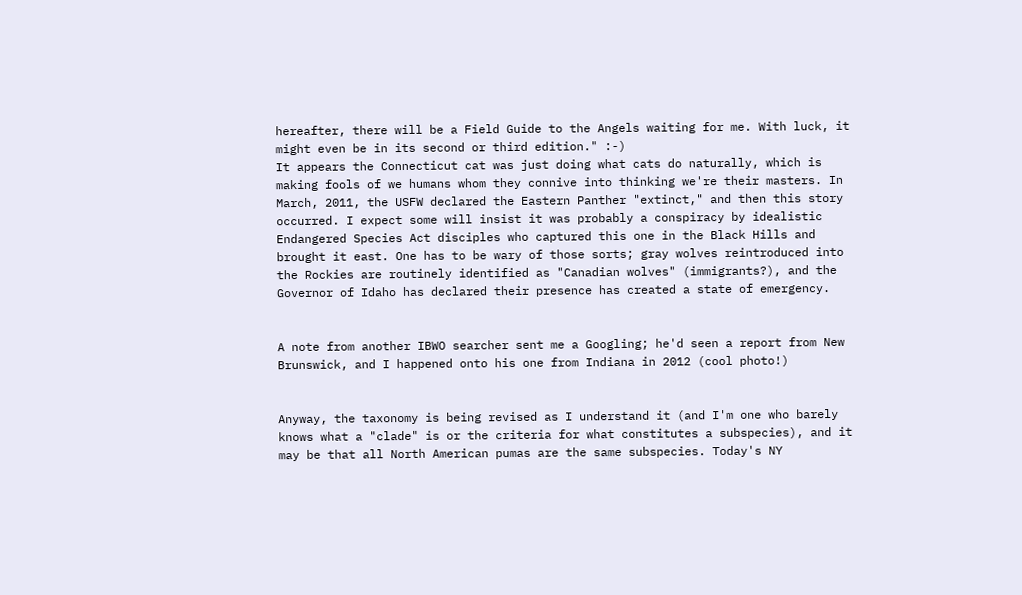hereafter, there will be a Field Guide to the Angels waiting for me. With luck, it might even be in its second or third edition." :-)
It appears the Connecticut cat was just doing what cats do naturally, which is making fools of we humans whom they connive into thinking we're their masters. In March, 2011, the USFW declared the Eastern Panther "extinct," and then this story occurred. I expect some will insist it was probably a conspiracy by idealistic Endangered Species Act disciples who captured this one in the Black Hills and brought it east. One has to be wary of those sorts; gray wolves reintroduced into the Rockies are routinely identified as "Canadian wolves" (immigrants?), and the Governor of Idaho has declared their presence has created a state of emergency.


A note from another IBWO searcher sent me a Googling; he'd seen a report from New Brunswick, and I happened onto his one from Indiana in 2012 (cool photo!)


Anyway, the taxonomy is being revised as I understand it (and I'm one who barely knows what a "clade" is or the criteria for what constitutes a subspecies), and it may be that all North American pumas are the same subspecies. Today's NY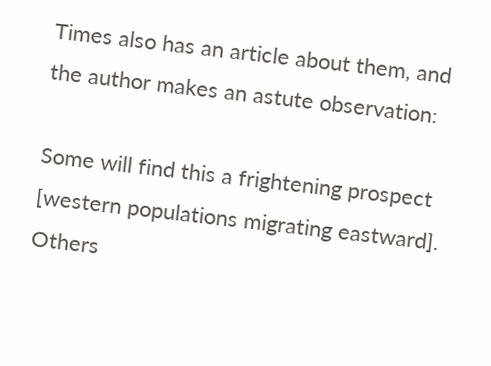Times also has an article about them, and the author makes an astute observation:

Some will find this a frightening prospect [western populations migrating eastward]. Others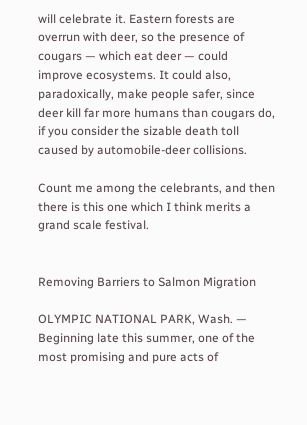will celebrate it. Eastern forests are overrun with deer, so the presence of cougars — which eat deer — could improve ecosystems. It could also, paradoxically, make people safer, since deer kill far more humans than cougars do, if you consider the sizable death toll caused by automobile-deer collisions.

Count me among the celebrants, and then there is this one which I think merits a grand scale festival.


Removing Barriers to Salmon Migration

OLYMPIC NATIONAL PARK, Wash. — Beginning late this summer, one of the most promising and pure acts of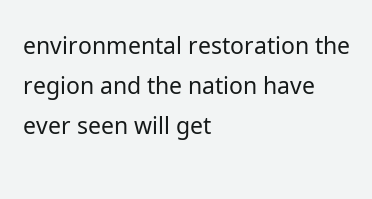environmental restoration the region and the nation have ever seen will get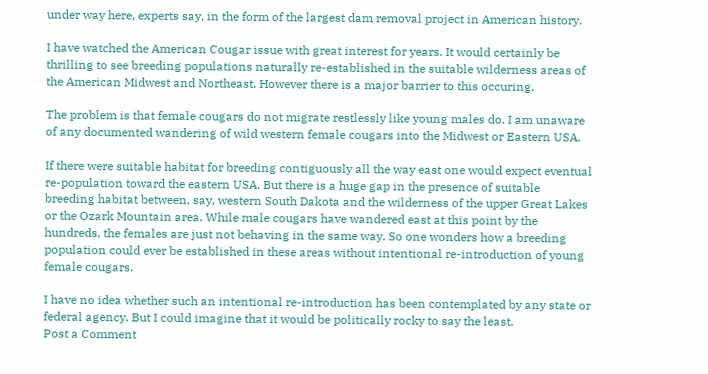under way here, experts say, in the form of the largest dam removal project in American history.

I have watched the American Cougar issue with great interest for years. It would certainly be thrilling to see breeding populations naturally re-established in the suitable wilderness areas of the American Midwest and Northeast. However there is a major barrier to this occuring.

The problem is that female cougars do not migrate restlessly like young males do. I am unaware of any documented wandering of wild western female cougars into the Midwest or Eastern USA.

If there were suitable habitat for breeding contiguously all the way east one would expect eventual re-population toward the eastern USA. But there is a huge gap in the presence of suitable breeding habitat between, say, western South Dakota and the wilderness of the upper Great Lakes or the Ozark Mountain area. While male cougars have wandered east at this point by the hundreds, the females are just not behaving in the same way. So one wonders how a breeding population could ever be established in these areas without intentional re-introduction of young female cougars.

I have no idea whether such an intentional re-introduction has been contemplated by any state or federal agency. But I could imagine that it would be politically rocky to say the least.
Post a Comment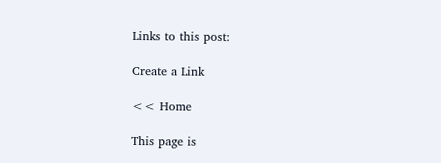Links to this post:

Create a Link

<< Home

This page is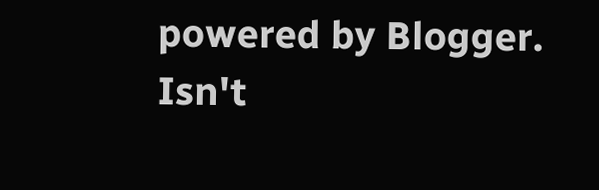powered by Blogger. Isn't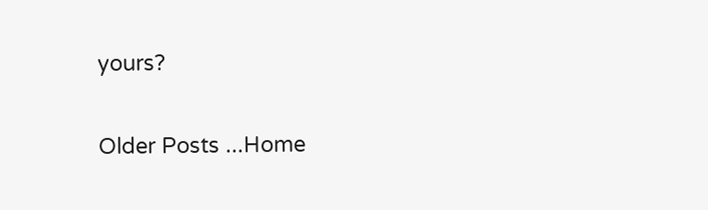yours?

Older Posts ...Home